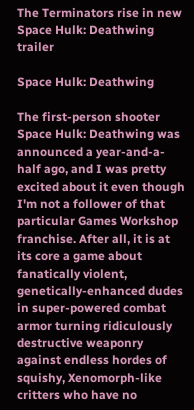The Terminators rise in new Space Hulk: Deathwing trailer

Space Hulk: Deathwing

The first-person shooter Space Hulk: Deathwing was announced a year-and-a-half ago, and I was pretty excited about it even though I'm not a follower of that particular Games Workshop franchise. After all, it is at its core a game about fanatically violent, genetically-enhanced dudes in super-powered combat armor turning ridiculously destructive weaponry against endless hordes of squishy, Xenomorph-like critters who have no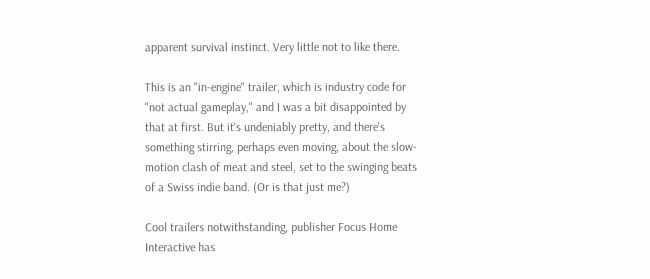apparent survival instinct. Very little not to like there.

This is an "in-engine" trailer, which is industry code for "not actual gameplay," and I was a bit disappointed by that at first. But it's undeniably pretty, and there's something stirring, perhaps even moving, about the slow-motion clash of meat and steel, set to the swinging beats of a Swiss indie band. (Or is that just me?)

Cool trailers notwithstanding, publisher Focus Home Interactive has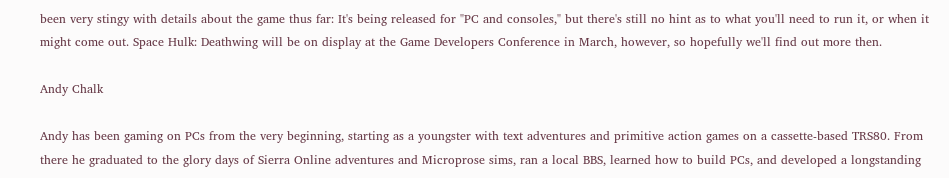been very stingy with details about the game thus far: It's being released for "PC and consoles," but there's still no hint as to what you'll need to run it, or when it might come out. Space Hulk: Deathwing will be on display at the Game Developers Conference in March, however, so hopefully we'll find out more then.

Andy Chalk

Andy has been gaming on PCs from the very beginning, starting as a youngster with text adventures and primitive action games on a cassette-based TRS80. From there he graduated to the glory days of Sierra Online adventures and Microprose sims, ran a local BBS, learned how to build PCs, and developed a longstanding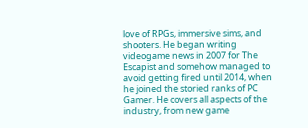love of RPGs, immersive sims, and shooters. He began writing videogame news in 2007 for The Escapist and somehow managed to avoid getting fired until 2014, when he joined the storied ranks of PC Gamer. He covers all aspects of the industry, from new game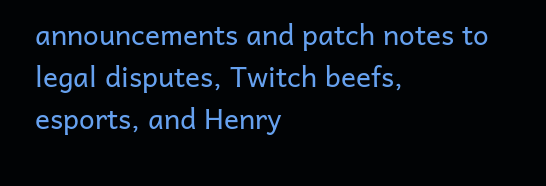announcements and patch notes to legal disputes, Twitch beefs, esports, and Henry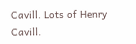Cavill. Lots of Henry Cavill.